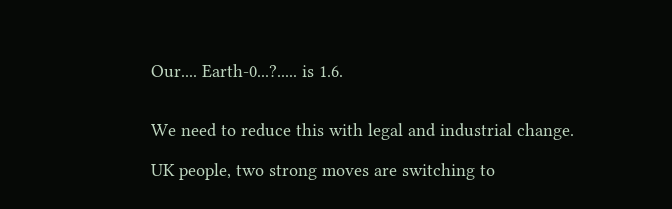Our.... Earth-0...?..... is 1.6.


We need to reduce this with legal and industrial change.

UK people, two strong moves are switching to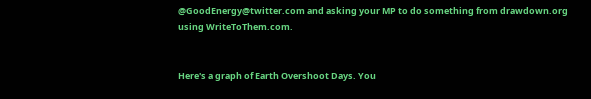@GoodEnergy@twitter.com and asking your MP to do something from drawdown.org using WriteToThem.com.


Here's a graph of Earth Overshoot Days. You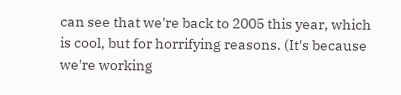can see that we're back to 2005 this year, which is cool, but for horrifying reasons. (It's because we're working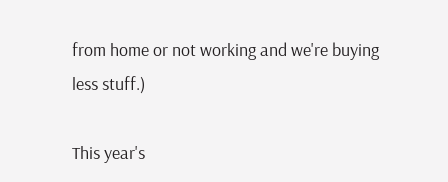from home or not working and we're buying less stuff.)

This year's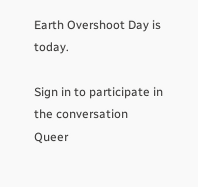Earth Overshoot Day is today.

Sign in to participate in the conversation
Queer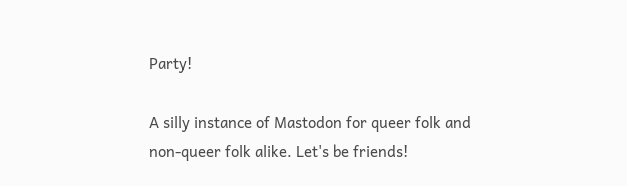Party!

A silly instance of Mastodon for queer folk and non-queer folk alike. Let's be friends!